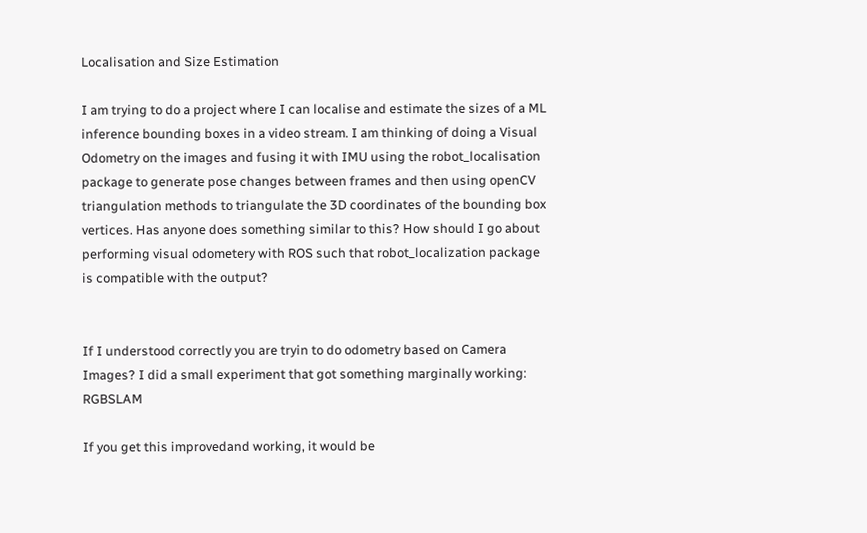Localisation and Size Estimation

I am trying to do a project where I can localise and estimate the sizes of a ML inference bounding boxes in a video stream. I am thinking of doing a Visual Odometry on the images and fusing it with IMU using the robot_localisation package to generate pose changes between frames and then using openCV triangulation methods to triangulate the 3D coordinates of the bounding box vertices. Has anyone does something similar to this? How should I go about performing visual odometery with ROS such that robot_localization package is compatible with the output?


If I understood correctly you are tryin to do odometry based on Camera Images? I did a small experiment that got something marginally working: RGBSLAM

If you get this improvedand working, it would be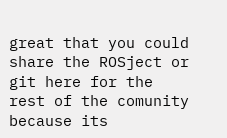great that you could share the ROSject or git here for the rest of the comunity because its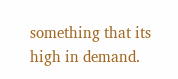something that its high in demand.